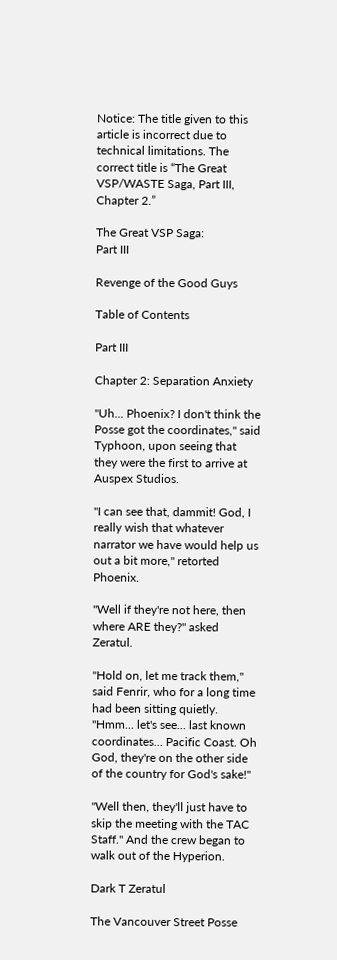Notice: The title given to this article is incorrect due to technical limitations. The correct title is “The Great VSP/WASTE Saga, Part III, Chapter 2.”

The Great VSP Saga:
Part III

Revenge of the Good Guys

Table of Contents

Part III

Chapter 2: Separation Anxiety

"Uh... Phoenix? I don't think the Posse got the coordinates," said Typhoon, upon seeing that they were the first to arrive at Auspex Studios.

"I can see that, dammit! God, I really wish that whatever narrator we have would help us out a bit more," retorted Phoenix.

"Well if they're not here, then where ARE they?" asked Zeratul.

"Hold on, let me track them," said Fenrir, who for a long time had been sitting quietly. "Hmm... let's see... last known coordinates... Pacific Coast. Oh God, they're on the other side of the country for God's sake!"

"Well then, they'll just have to skip the meeting with the TAC Staff." And the crew began to walk out of the Hyperion.

Dark T Zeratul

The Vancouver Street Posse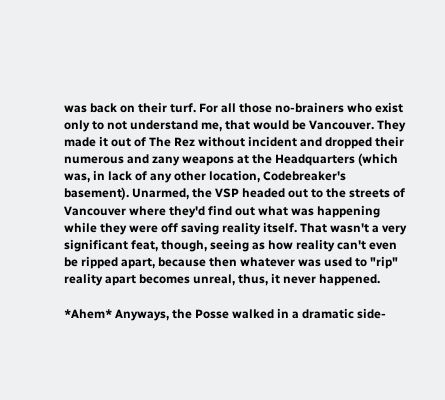was back on their turf. For all those no-brainers who exist only to not understand me, that would be Vancouver. They made it out of The Rez without incident and dropped their numerous and zany weapons at the Headquarters (which was, in lack of any other location, Codebreaker's basement). Unarmed, the VSP headed out to the streets of Vancouver where they'd find out what was happening while they were off saving reality itself. That wasn't a very significant feat, though, seeing as how reality can't even be ripped apart, because then whatever was used to "rip" reality apart becomes unreal, thus, it never happened.

*Ahem* Anyways, the Posse walked in a dramatic side-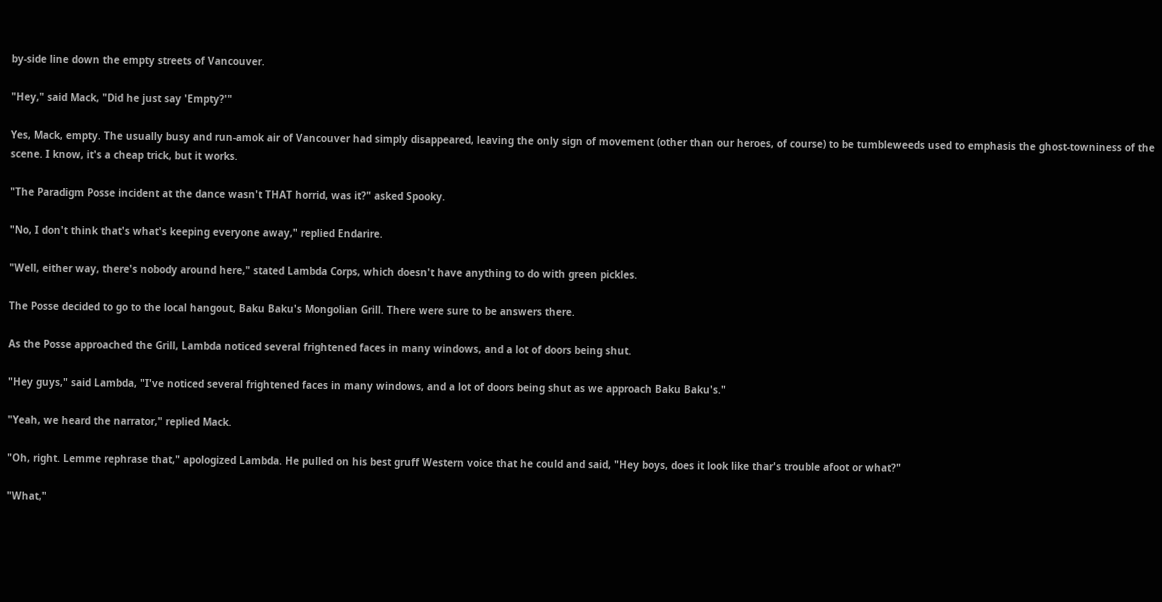by-side line down the empty streets of Vancouver.

"Hey," said Mack, "Did he just say 'Empty?'"

Yes, Mack, empty. The usually busy and run-amok air of Vancouver had simply disappeared, leaving the only sign of movement (other than our heroes, of course) to be tumbleweeds used to emphasis the ghost-towniness of the scene. I know, it's a cheap trick, but it works.

"The Paradigm Posse incident at the dance wasn't THAT horrid, was it?" asked Spooky.

"No, I don't think that's what's keeping everyone away," replied Endarire.

"Well, either way, there's nobody around here," stated Lambda Corps, which doesn't have anything to do with green pickles.

The Posse decided to go to the local hangout, Baku Baku's Mongolian Grill. There were sure to be answers there.

As the Posse approached the Grill, Lambda noticed several frightened faces in many windows, and a lot of doors being shut.

"Hey guys," said Lambda, "I've noticed several frightened faces in many windows, and a lot of doors being shut as we approach Baku Baku's."

"Yeah, we heard the narrator," replied Mack.

"Oh, right. Lemme rephrase that," apologized Lambda. He pulled on his best gruff Western voice that he could and said, "Hey boys, does it look like thar's trouble afoot or what?"

"What,"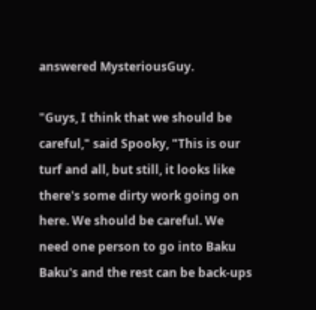answered MysteriousGuy.

"Guys, I think that we should be careful," said Spooky, "This is our turf and all, but still, it looks like there's some dirty work going on here. We should be careful. We need one person to go into Baku Baku's and the rest can be back-ups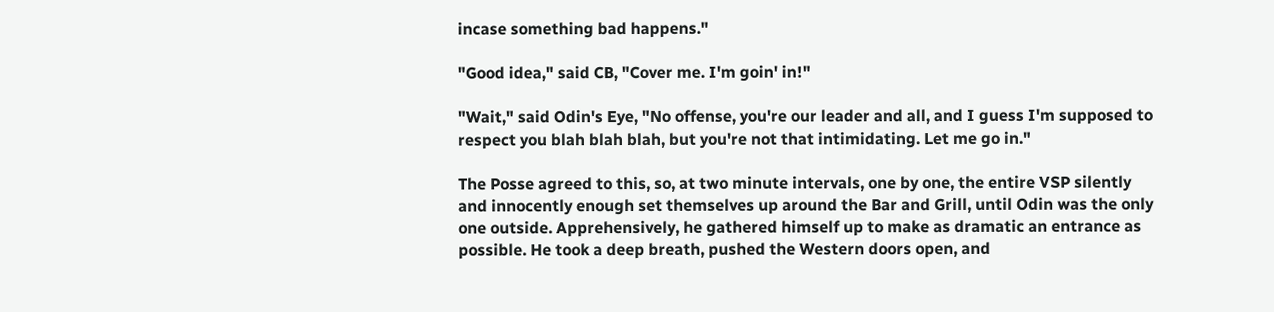incase something bad happens."

"Good idea," said CB, "Cover me. I'm goin' in!"

"Wait," said Odin's Eye, "No offense, you're our leader and all, and I guess I'm supposed to respect you blah blah blah, but you're not that intimidating. Let me go in."

The Posse agreed to this, so, at two minute intervals, one by one, the entire VSP silently and innocently enough set themselves up around the Bar and Grill, until Odin was the only one outside. Apprehensively, he gathered himself up to make as dramatic an entrance as possible. He took a deep breath, pushed the Western doors open, and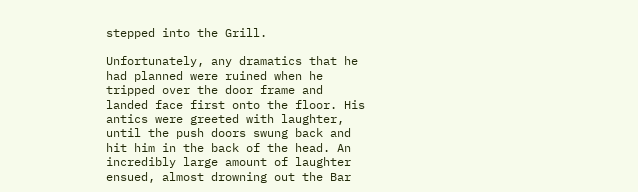stepped into the Grill.

Unfortunately, any dramatics that he had planned were ruined when he tripped over the door frame and landed face first onto the floor. His antics were greeted with laughter, until the push doors swung back and hit him in the back of the head. An incredibly large amount of laughter ensued, almost drowning out the Bar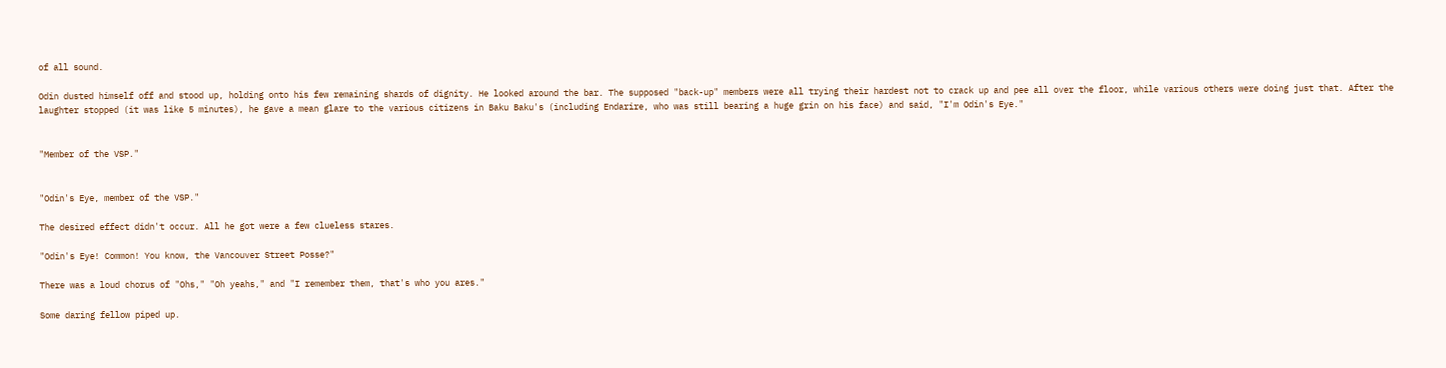of all sound.

Odin dusted himself off and stood up, holding onto his few remaining shards of dignity. He looked around the bar. The supposed "back-up" members were all trying their hardest not to crack up and pee all over the floor, while various others were doing just that. After the laughter stopped (it was like 5 minutes), he gave a mean glare to the various citizens in Baku Baku's (including Endarire, who was still bearing a huge grin on his face) and said, "I'm Odin's Eye."


"Member of the VSP."


"Odin's Eye, member of the VSP."

The desired effect didn't occur. All he got were a few clueless stares.

"Odin's Eye! Common! You know, the Vancouver Street Posse?"

There was a loud chorus of "Ohs," "Oh yeahs," and "I remember them, that's who you ares."

Some daring fellow piped up.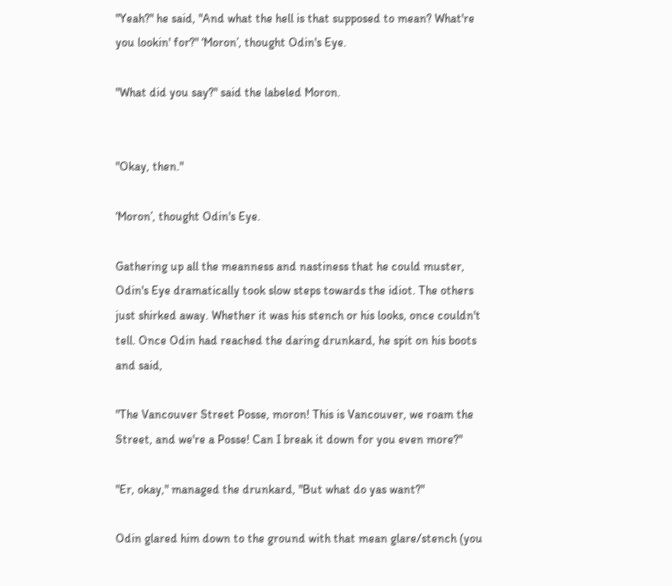"Yeah?" he said, "And what the hell is that supposed to mean? What're you lookin' for?" ‘Moron’, thought Odin's Eye.

"What did you say?" said the labeled Moron.


"Okay, then."

‘Moron’, thought Odin's Eye.

Gathering up all the meanness and nastiness that he could muster, Odin's Eye dramatically took slow steps towards the idiot. The others just shirked away. Whether it was his stench or his looks, once couldn't tell. Once Odin had reached the daring drunkard, he spit on his boots and said,

"The Vancouver Street Posse, moron! This is Vancouver, we roam the Street, and we're a Posse! Can I break it down for you even more?"

"Er, okay," managed the drunkard, "But what do yas want?"

Odin glared him down to the ground with that mean glare/stench (you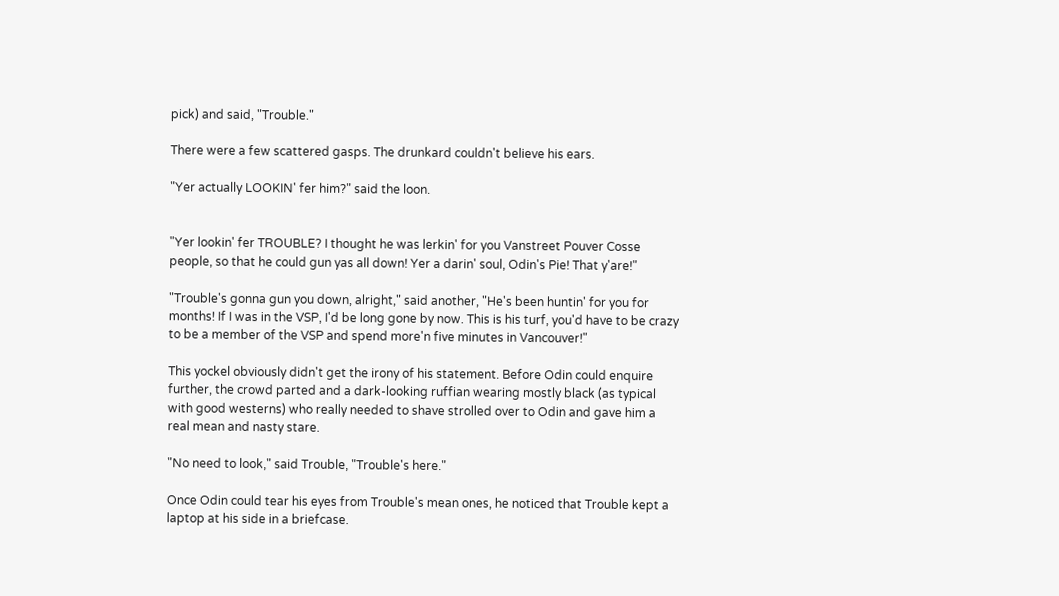pick) and said, "Trouble."

There were a few scattered gasps. The drunkard couldn't believe his ears.

"Yer actually LOOKIN' fer him?" said the loon.


"Yer lookin' fer TROUBLE? I thought he was lerkin' for you Vanstreet Pouver Cosse people, so that he could gun yas all down! Yer a darin' soul, Odin's Pie! That y'are!"

"Trouble's gonna gun you down, alright," said another, "He's been huntin' for you for months! If I was in the VSP, I'd be long gone by now. This is his turf, you'd have to be crazy to be a member of the VSP and spend more'n five minutes in Vancouver!"

This yockel obviously didn't get the irony of his statement. Before Odin could enquire further, the crowd parted and a dark-looking ruffian wearing mostly black (as typical with good westerns) who really needed to shave strolled over to Odin and gave him a real mean and nasty stare.

"No need to look," said Trouble, "Trouble's here."

Once Odin could tear his eyes from Trouble's mean ones, he noticed that Trouble kept a laptop at his side in a briefcase.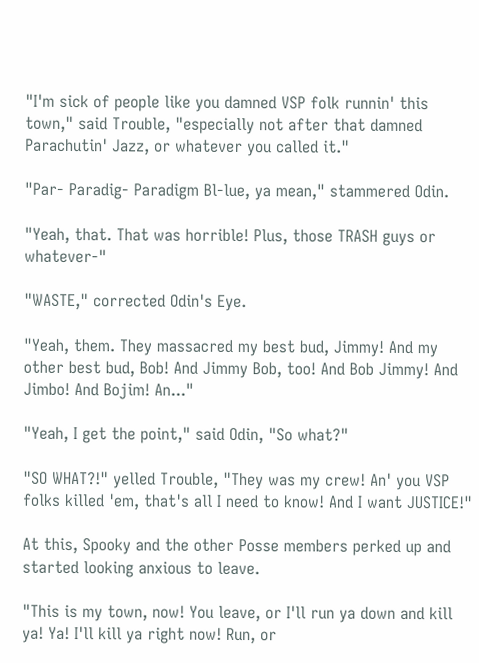"I'm sick of people like you damned VSP folk runnin' this town," said Trouble, "especially not after that damned Parachutin' Jazz, or whatever you called it."

"Par- Paradig- Paradigm Bl-lue, ya mean," stammered Odin.

"Yeah, that. That was horrible! Plus, those TRASH guys or whatever-"

"WASTE," corrected Odin's Eye.

"Yeah, them. They massacred my best bud, Jimmy! And my other best bud, Bob! And Jimmy Bob, too! And Bob Jimmy! And Jimbo! And Bojim! An..."

"Yeah, I get the point," said Odin, "So what?"

"SO WHAT?!" yelled Trouble, "They was my crew! An' you VSP folks killed 'em, that's all I need to know! And I want JUSTICE!"

At this, Spooky and the other Posse members perked up and started looking anxious to leave.

"This is my town, now! You leave, or I'll run ya down and kill ya! Ya! I'll kill ya right now! Run, or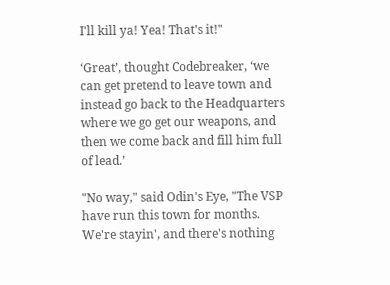I'll kill ya! Yea! That's it!"

‘Great’, thought Codebreaker, ‘we can get pretend to leave town and instead go back to the Headquarters where we go get our weapons, and then we come back and fill him full of lead.’

"No way," said Odin's Eye, "The VSP have run this town for months. We're stayin', and there's nothing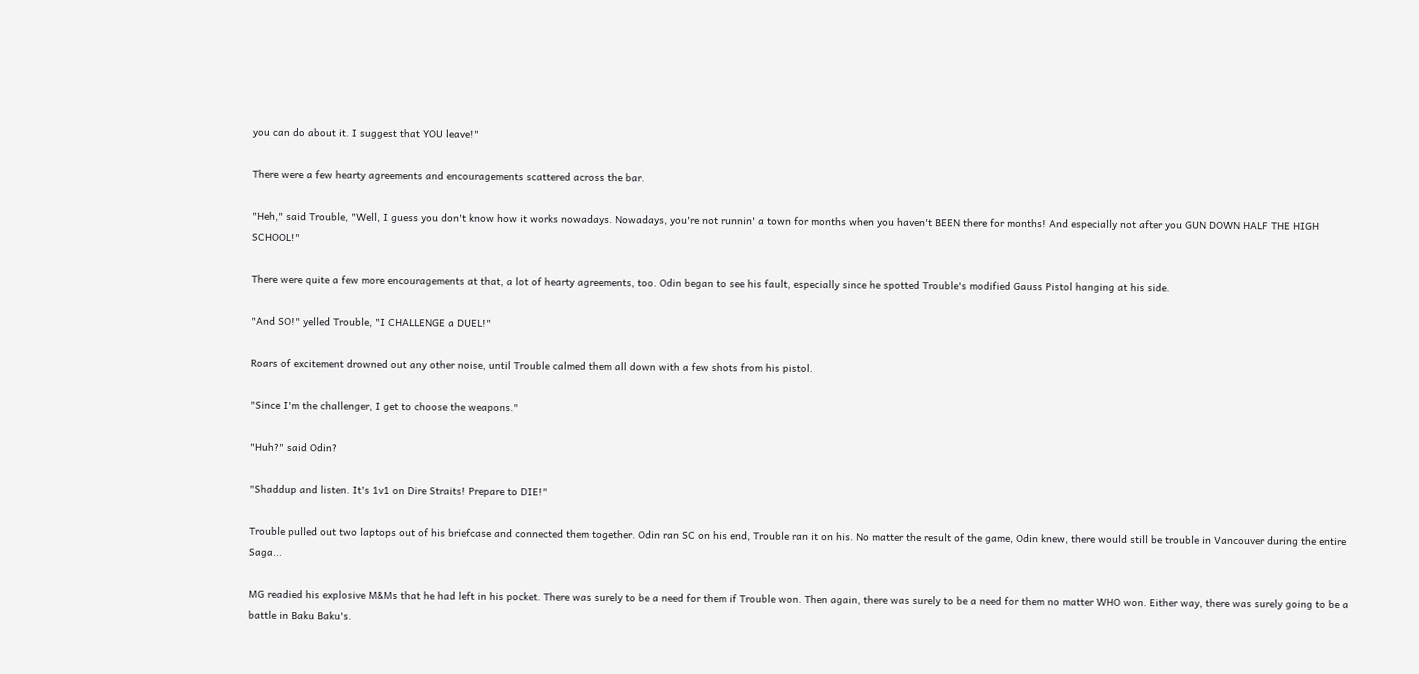you can do about it. I suggest that YOU leave!"

There were a few hearty agreements and encouragements scattered across the bar.

"Heh," said Trouble, "Well, I guess you don't know how it works nowadays. Nowadays, you're not runnin' a town for months when you haven't BEEN there for months! And especially not after you GUN DOWN HALF THE HIGH SCHOOL!"

There were quite a few more encouragements at that, a lot of hearty agreements, too. Odin began to see his fault, especially since he spotted Trouble's modified Gauss Pistol hanging at his side.

"And SO!" yelled Trouble, "I CHALLENGE a DUEL!"

Roars of excitement drowned out any other noise, until Trouble calmed them all down with a few shots from his pistol.

"Since I'm the challenger, I get to choose the weapons."

"Huh?" said Odin?

"Shaddup and listen. It's 1v1 on Dire Straits! Prepare to DIE!"

Trouble pulled out two laptops out of his briefcase and connected them together. Odin ran SC on his end, Trouble ran it on his. No matter the result of the game, Odin knew, there would still be trouble in Vancouver during the entire Saga...

MG readied his explosive M&Ms that he had left in his pocket. There was surely to be a need for them if Trouble won. Then again, there was surely to be a need for them no matter WHO won. Either way, there was surely going to be a battle in Baku Baku's.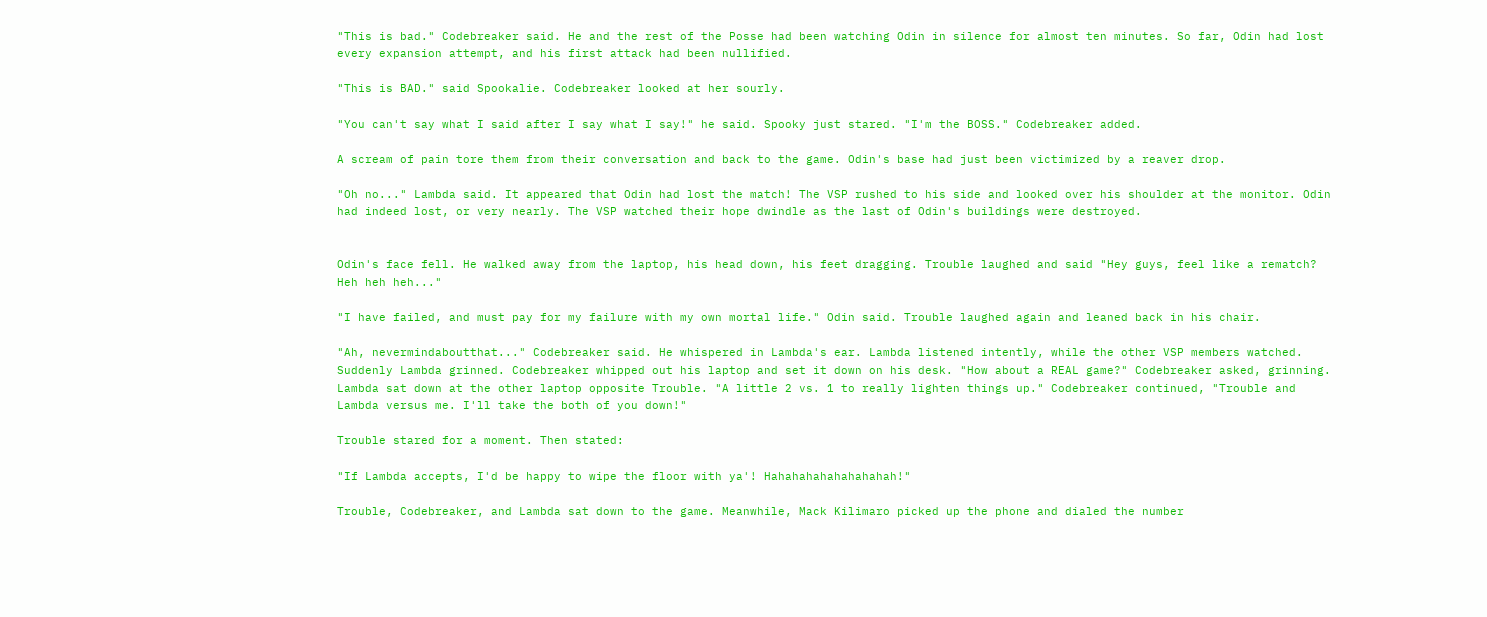"This is bad." Codebreaker said. He and the rest of the Posse had been watching Odin in silence for almost ten minutes. So far, Odin had lost every expansion attempt, and his first attack had been nullified.

"This is BAD." said Spookalie. Codebreaker looked at her sourly.

"You can't say what I said after I say what I say!" he said. Spooky just stared. "I'm the BOSS." Codebreaker added.

A scream of pain tore them from their conversation and back to the game. Odin's base had just been victimized by a reaver drop.

"Oh no..." Lambda said. It appeared that Odin had lost the match! The VSP rushed to his side and looked over his shoulder at the monitor. Odin had indeed lost, or very nearly. The VSP watched their hope dwindle as the last of Odin's buildings were destroyed.


Odin's face fell. He walked away from the laptop, his head down, his feet dragging. Trouble laughed and said "Hey guys, feel like a rematch? Heh heh heh..."

"I have failed, and must pay for my failure with my own mortal life." Odin said. Trouble laughed again and leaned back in his chair.

"Ah, nevermindaboutthat..." Codebreaker said. He whispered in Lambda's ear. Lambda listened intently, while the other VSP members watched. Suddenly Lambda grinned. Codebreaker whipped out his laptop and set it down on his desk. "How about a REAL game?" Codebreaker asked, grinning. Lambda sat down at the other laptop opposite Trouble. "A little 2 vs. 1 to really lighten things up." Codebreaker continued, "Trouble and Lambda versus me. I'll take the both of you down!"

Trouble stared for a moment. Then stated:

"If Lambda accepts, I'd be happy to wipe the floor with ya'! Hahahahahahahahahah!"

Trouble, Codebreaker, and Lambda sat down to the game. Meanwhile, Mack Kilimaro picked up the phone and dialed the number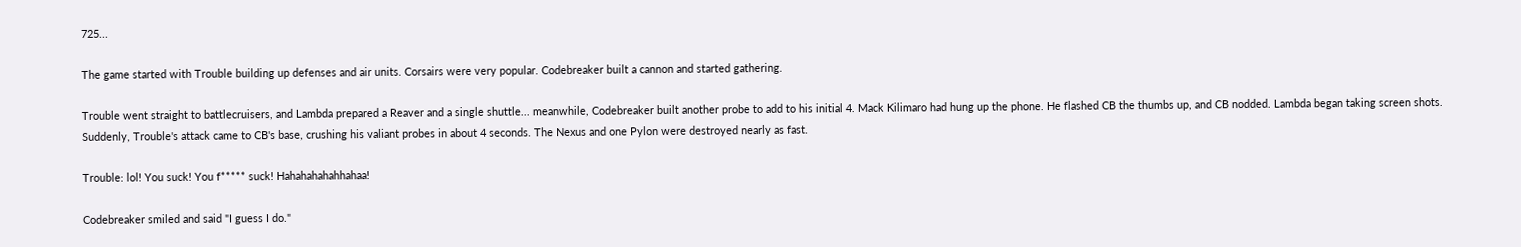725...

The game started with Trouble building up defenses and air units. Corsairs were very popular. Codebreaker built a cannon and started gathering.

Trouble went straight to battlecruisers, and Lambda prepared a Reaver and a single shuttle... meanwhile, Codebreaker built another probe to add to his initial 4. Mack Kilimaro had hung up the phone. He flashed CB the thumbs up, and CB nodded. Lambda began taking screen shots. Suddenly, Trouble's attack came to CB's base, crushing his valiant probes in about 4 seconds. The Nexus and one Pylon were destroyed nearly as fast.

Trouble: lol! You suck! You f***** suck! Hahahahahahhahaa!

Codebreaker smiled and said "I guess I do."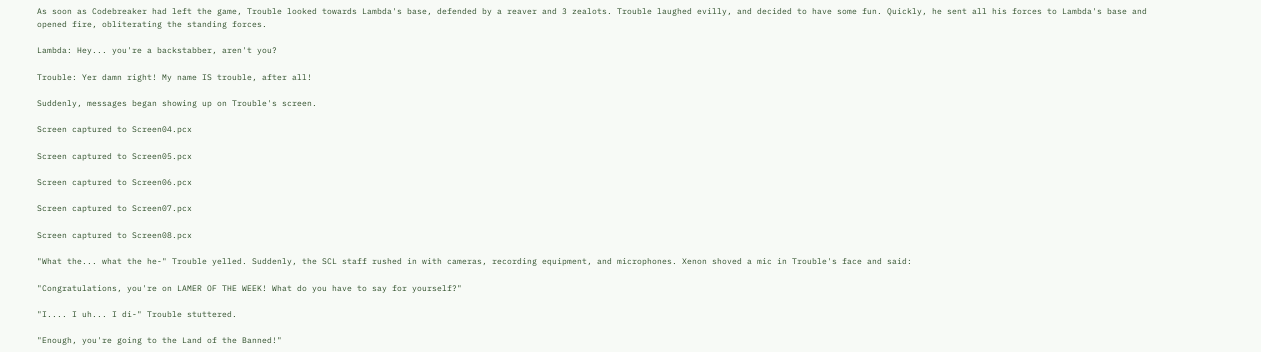As soon as Codebreaker had left the game, Trouble looked towards Lambda's base, defended by a reaver and 3 zealots. Trouble laughed evilly, and decided to have some fun. Quickly, he sent all his forces to Lambda's base and opened fire, obliterating the standing forces.

Lambda: Hey... you're a backstabber, aren't you?

Trouble: Yer damn right! My name IS trouble, after all!

Suddenly, messages began showing up on Trouble's screen.

Screen captured to Screen04.pcx

Screen captured to Screen05.pcx

Screen captured to Screen06.pcx

Screen captured to Screen07.pcx

Screen captured to Screen08.pcx

"What the... what the he-" Trouble yelled. Suddenly, the SCL staff rushed in with cameras, recording equipment, and microphones. Xenon shoved a mic in Trouble's face and said:

"Congratulations, you're on LAMER OF THE WEEK! What do you have to say for yourself?"

"I.... I uh... I di-" Trouble stuttered.

"Enough, you're going to the Land of the Banned!"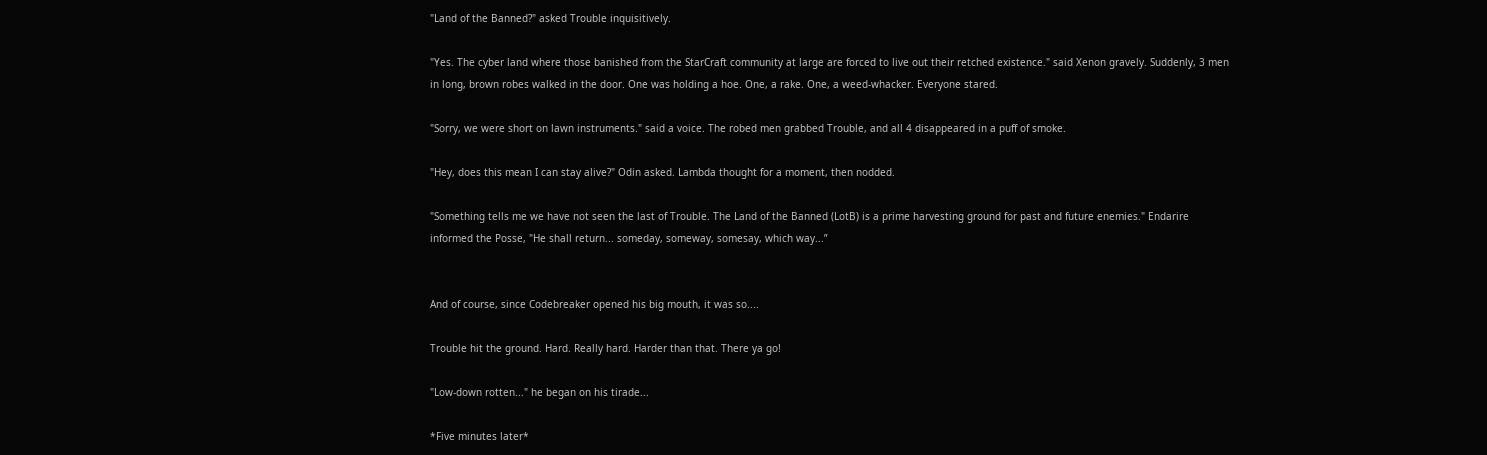"Land of the Banned?" asked Trouble inquisitively.

"Yes. The cyber land where those banished from the StarCraft community at large are forced to live out their retched existence." said Xenon gravely. Suddenly, 3 men in long, brown robes walked in the door. One was holding a hoe. One, a rake. One, a weed-whacker. Everyone stared.

"Sorry, we were short on lawn instruments." said a voice. The robed men grabbed Trouble, and all 4 disappeared in a puff of smoke.

"Hey, does this mean I can stay alive?" Odin asked. Lambda thought for a moment, then nodded.

"Something tells me we have not seen the last of Trouble. The Land of the Banned (LotB) is a prime harvesting ground for past and future enemies." Endarire informed the Posse, "He shall return... someday, someway, somesay, which way...”


And of course, since Codebreaker opened his big mouth, it was so....

Trouble hit the ground. Hard. Really hard. Harder than that. There ya go!

"Low-down rotten..." he began on his tirade...

*Five minutes later*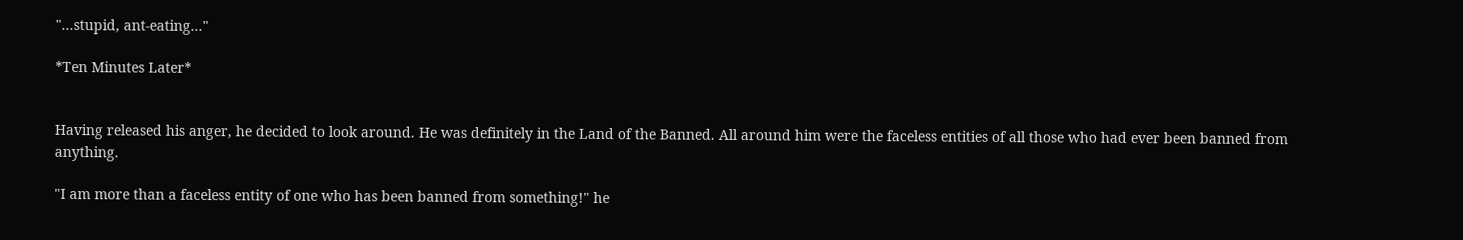"...stupid, ant-eating..."

*Ten Minutes Later*


Having released his anger, he decided to look around. He was definitely in the Land of the Banned. All around him were the faceless entities of all those who had ever been banned from anything.

"I am more than a faceless entity of one who has been banned from something!" he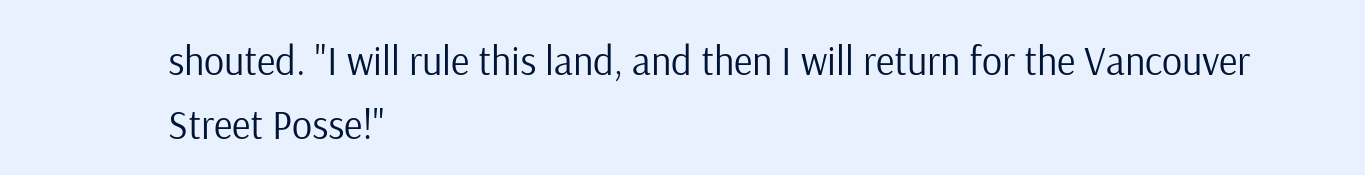shouted. "I will rule this land, and then I will return for the Vancouver Street Posse!"